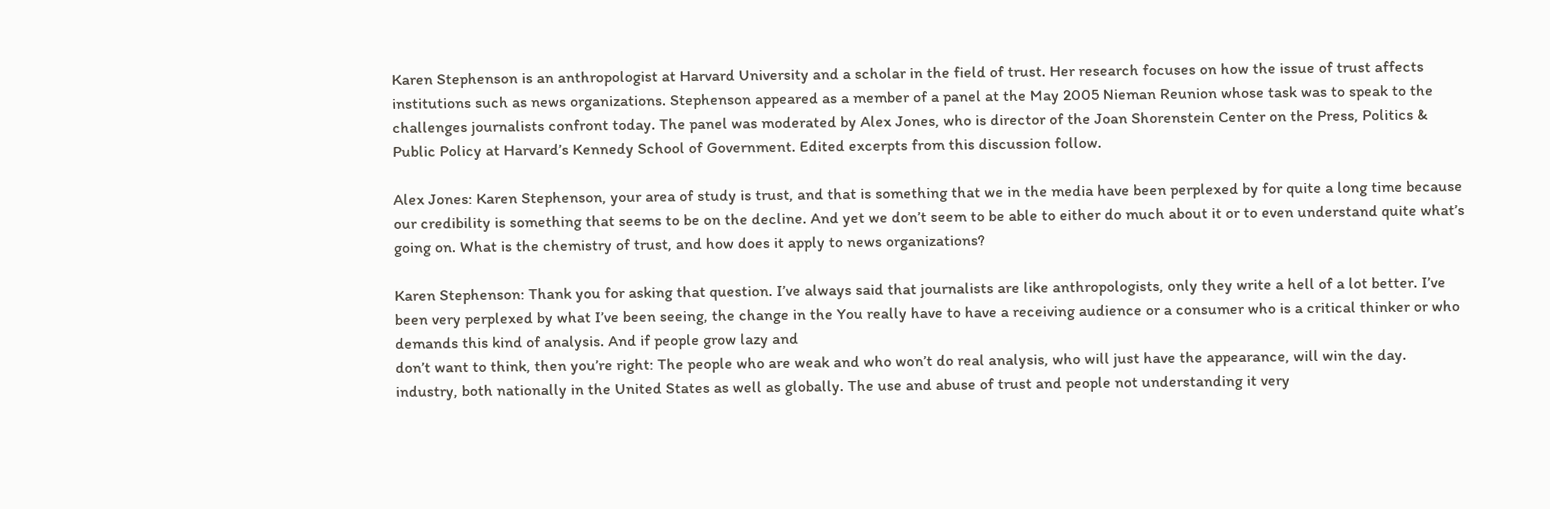Karen Stephenson is an anthropologist at Harvard University and a scholar in the field of trust. Her research focuses on how the issue of trust affects institutions such as news organizations. Stephenson appeared as a member of a panel at the May 2005 Nieman Reunion whose task was to speak to the challenges journalists confront today. The panel was moderated by Alex Jones, who is director of the Joan Shorenstein Center on the Press, Politics & Public Policy at Harvard’s Kennedy School of Government. Edited excerpts from this discussion follow.

Alex Jones: Karen Stephenson, your area of study is trust, and that is something that we in the media have been perplexed by for quite a long time because our credibility is something that seems to be on the decline. And yet we don’t seem to be able to either do much about it or to even understand quite what’s going on. What is the chemistry of trust, and how does it apply to news organizations?

Karen Stephenson: Thank you for asking that question. I’ve always said that journalists are like anthropologists, only they write a hell of a lot better. I’ve been very perplexed by what I’ve been seeing, the change in the You really have to have a receiving audience or a consumer who is a critical thinker or who demands this kind of analysis. And if people grow lazy and
don’t want to think, then you’re right: The people who are weak and who won’t do real analysis, who will just have the appearance, will win the day.
industry, both nationally in the United States as well as globally. The use and abuse of trust and people not understanding it very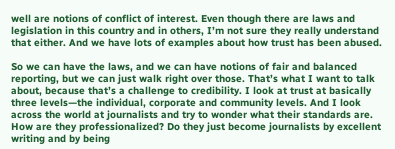well are notions of conflict of interest. Even though there are laws and legislation in this country and in others, I’m not sure they really understand that either. And we have lots of examples about how trust has been abused.

So we can have the laws, and we can have notions of fair and balanced reporting, but we can just walk right over those. That’s what I want to talk about, because that’s a challenge to credibility. I look at trust at basically three levels—the individual, corporate and community levels. And I look across the world at journalists and try to wonder what their standards are. How are they professionalized? Do they just become journalists by excellent writing and by being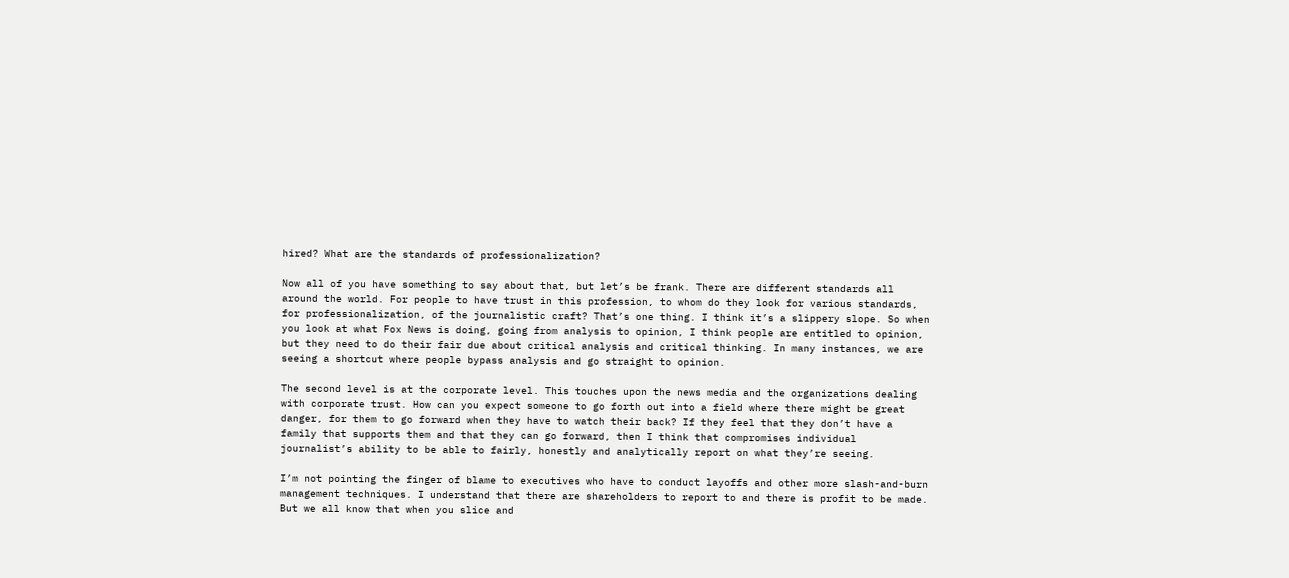hired? What are the standards of professionalization?

Now all of you have something to say about that, but let’s be frank. There are different standards all around the world. For people to have trust in this profession, to whom do they look for various standards, for professionalization, of the journalistic craft? That’s one thing. I think it’s a slippery slope. So when you look at what Fox News is doing, going from analysis to opinion, I think people are entitled to opinion, but they need to do their fair due about critical analysis and critical thinking. In many instances, we are seeing a shortcut where people bypass analysis and go straight to opinion.

The second level is at the corporate level. This touches upon the news media and the organizations dealing with corporate trust. How can you expect someone to go forth out into a field where there might be great danger, for them to go forward when they have to watch their back? If they feel that they don’t have a family that supports them and that they can go forward, then I think that compromises individual journalist’s ability to be able to fairly, honestly and analytically report on what they’re seeing.

I’m not pointing the finger of blame to executives who have to conduct layoffs and other more slash-and-burn management techniques. I understand that there are shareholders to report to and there is profit to be made. But we all know that when you slice and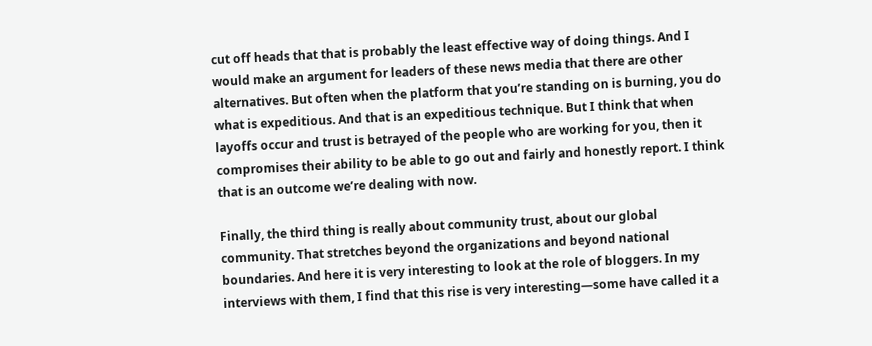cut off heads that that is probably the least effective way of doing things. And I would make an argument for leaders of these news media that there are other alternatives. But often when the platform that you’re standing on is burning, you do what is expeditious. And that is an expeditious technique. But I think that when layoffs occur and trust is betrayed of the people who are working for you, then it compromises their ability to be able to go out and fairly and honestly report. I think that is an outcome we’re dealing with now.

Finally, the third thing is really about community trust, about our global community. That stretches beyond the organizations and beyond national boundaries. And here it is very interesting to look at the role of bloggers. In my interviews with them, I find that this rise is very interesting—some have called it a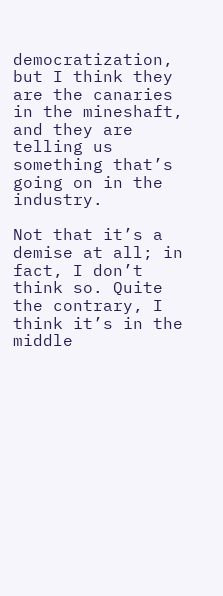democratization, but I think they are the canaries in the mineshaft, and they are telling us something that’s going on in the industry.

Not that it’s a demise at all; in fact, I don’t think so. Quite the contrary, I think it’s in the middle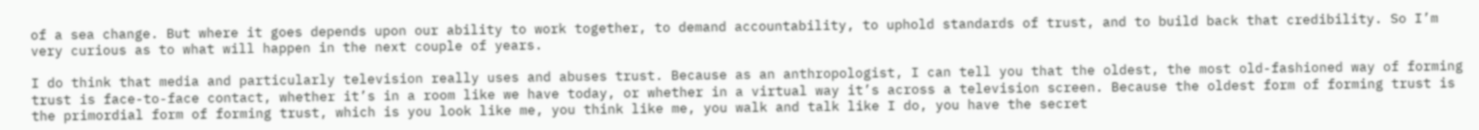of a sea change. But where it goes depends upon our ability to work together, to demand accountability, to uphold standards of trust, and to build back that credibility. So I’m very curious as to what will happen in the next couple of years.

I do think that media and particularly television really uses and abuses trust. Because as an anthropologist, I can tell you that the oldest, the most old-fashioned way of forming trust is face-to-face contact, whether it’s in a room like we have today, or whether in a virtual way it’s across a television screen. Because the oldest form of forming trust is the primordial form of forming trust, which is you look like me, you think like me, you walk and talk like I do, you have the secret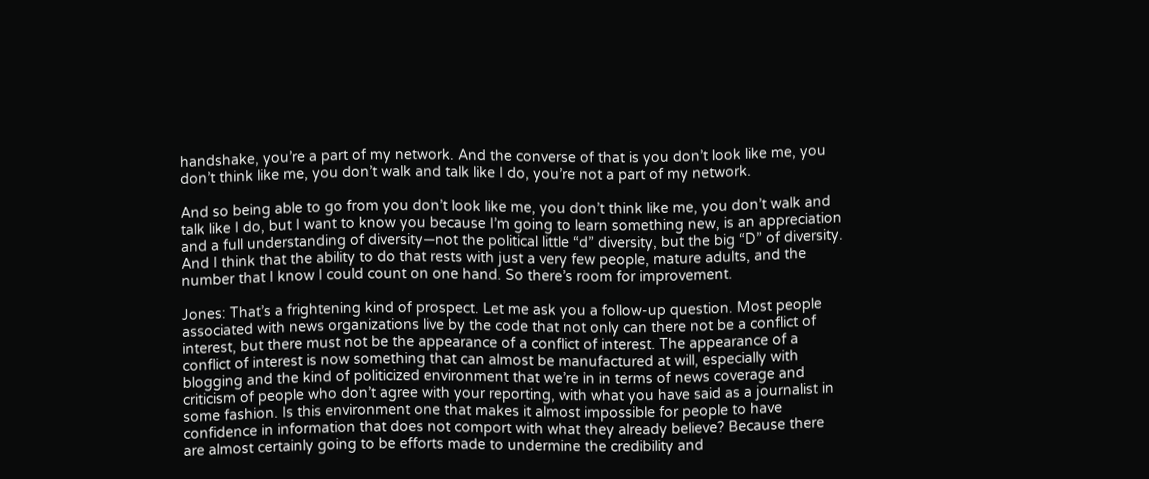handshake, you’re a part of my network. And the converse of that is you don’t look like me, you don’t think like me, you don’t walk and talk like I do, you’re not a part of my network.

And so being able to go from you don’t look like me, you don’t think like me, you don’t walk and talk like I do, but I want to know you because I’m going to learn something new, is an appreciation and a full understanding of diversity—not the political little “d” diversity, but the big “D” of diversity. And I think that the ability to do that rests with just a very few people, mature adults, and the number that I know I could count on one hand. So there’s room for improvement.

Jones: That’s a frightening kind of prospect. Let me ask you a follow-up question. Most people associated with news organizations live by the code that not only can there not be a conflict of interest, but there must not be the appearance of a conflict of interest. The appearance of a conflict of interest is now something that can almost be manufactured at will, especially with blogging and the kind of politicized environment that we’re in in terms of news coverage and criticism of people who don’t agree with your reporting, with what you have said as a journalist in some fashion. Is this environment one that makes it almost impossible for people to have confidence in information that does not comport with what they already believe? Because there are almost certainly going to be efforts made to undermine the credibility and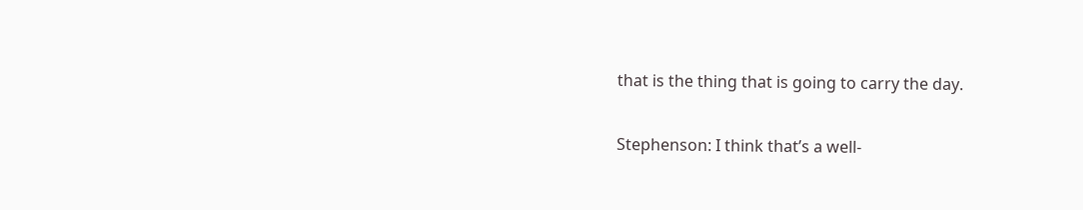that is the thing that is going to carry the day.

Stephenson: I think that’s a well-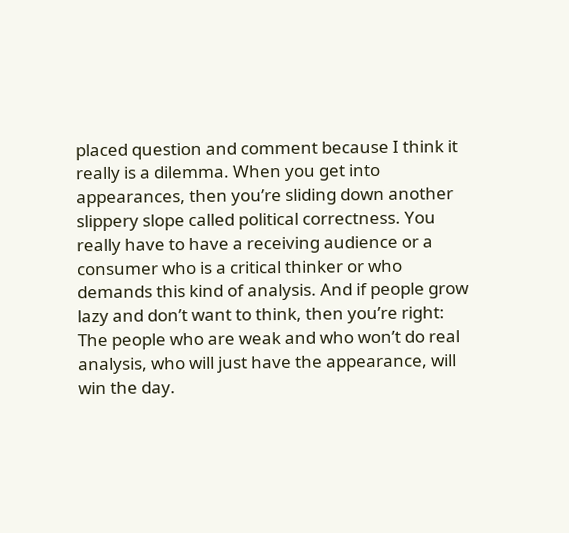placed question and comment because I think it really is a dilemma. When you get into appearances, then you’re sliding down another slippery slope called political correctness. You really have to have a receiving audience or a consumer who is a critical thinker or who demands this kind of analysis. And if people grow lazy and don’t want to think, then you’re right: The people who are weak and who won’t do real analysis, who will just have the appearance, will win the day.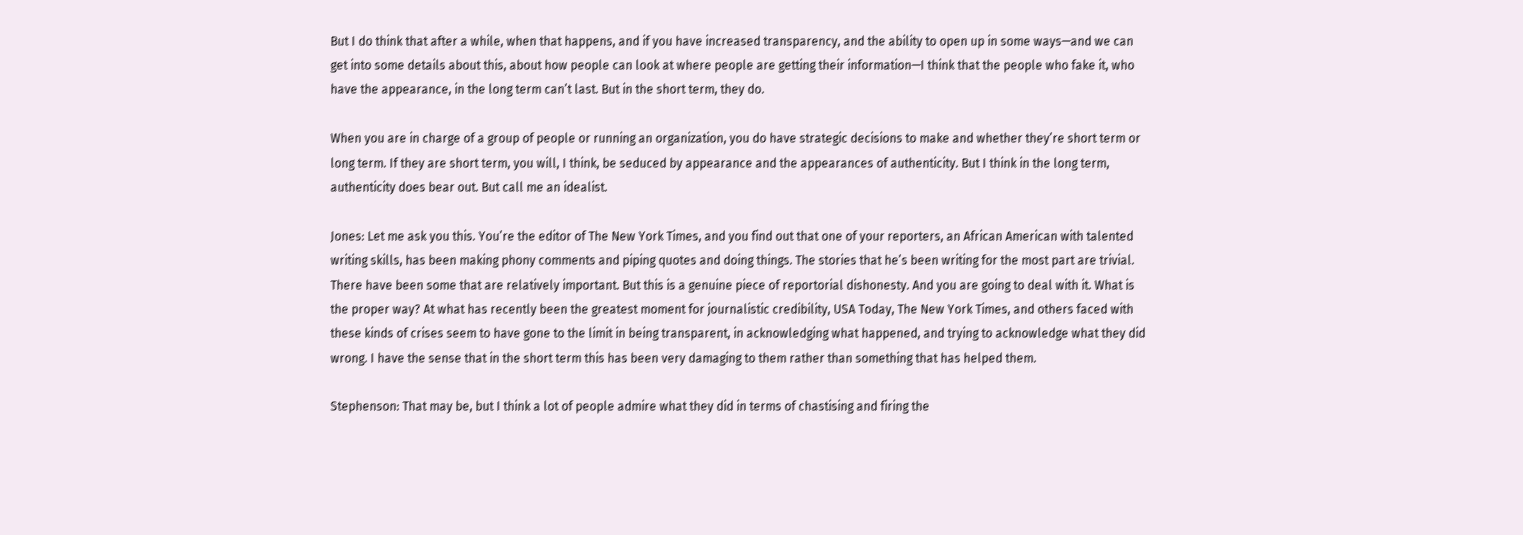But I do think that after a while, when that happens, and if you have increased transparency, and the ability to open up in some ways—and we can get into some details about this, about how people can look at where people are getting their information—I think that the people who fake it, who have the appearance, in the long term can’t last. But in the short term, they do.

When you are in charge of a group of people or running an organization, you do have strategic decisions to make and whether they’re short term or long term. If they are short term, you will, I think, be seduced by appearance and the appearances of authenticity. But I think in the long term, authenticity does bear out. But call me an idealist.

Jones: Let me ask you this. You’re the editor of The New York Times, and you find out that one of your reporters, an African American with talented writing skills, has been making phony comments and piping quotes and doing things. The stories that he’s been writing for the most part are trivial. There have been some that are relatively important. But this is a genuine piece of reportorial dishonesty. And you are going to deal with it. What is the proper way? At what has recently been the greatest moment for journalistic credibility, USA Today, The New York Times, and others faced with these kinds of crises seem to have gone to the limit in being transparent, in acknowledging what happened, and trying to acknowledge what they did wrong. I have the sense that in the short term this has been very damaging to them rather than something that has helped them.

Stephenson: That may be, but I think a lot of people admire what they did in terms of chastising and firing the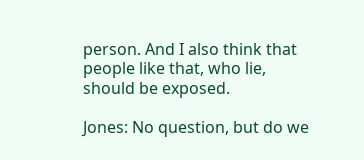person. And I also think that people like that, who lie, should be exposed.

Jones: No question, but do we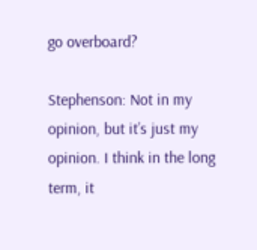go overboard?

Stephenson: Not in my opinion, but it’s just my opinion. I think in the long term, it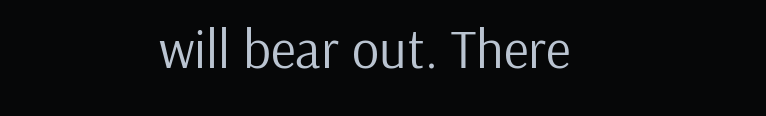will bear out. There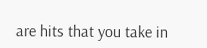are hits that you take in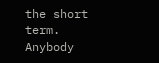the short term. Anybody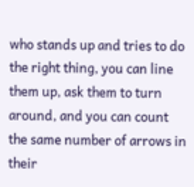who stands up and tries to do the right thing, you can line them up, ask them to turn around, and you can count the same number of arrows in their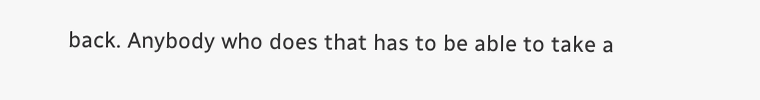back. Anybody who does that has to be able to take a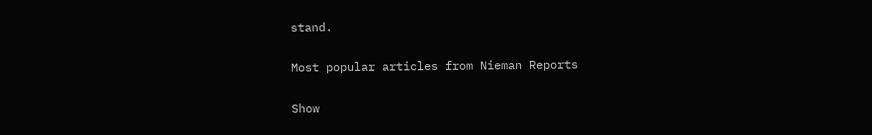stand.

Most popular articles from Nieman Reports

Show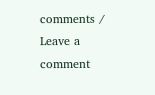comments / Leave a comment